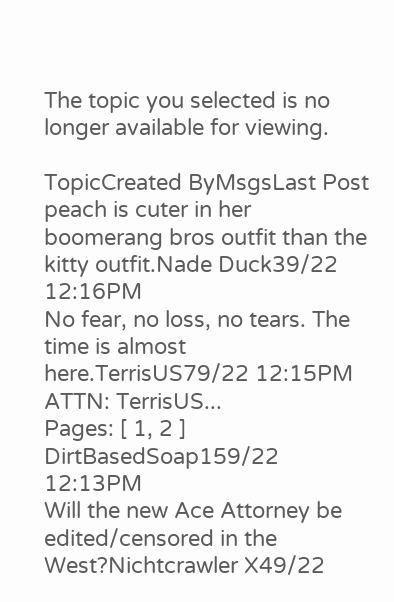The topic you selected is no longer available for viewing.

TopicCreated ByMsgsLast Post
peach is cuter in her boomerang bros outfit than the kitty outfit.Nade Duck39/22 12:16PM
No fear, no loss, no tears. The time is almost here.TerrisUS79/22 12:15PM
ATTN: TerrisUS...
Pages: [ 1, 2 ]
DirtBasedSoap159/22 12:13PM
Will the new Ace Attorney be edited/censored in the West?Nichtcrawler X49/22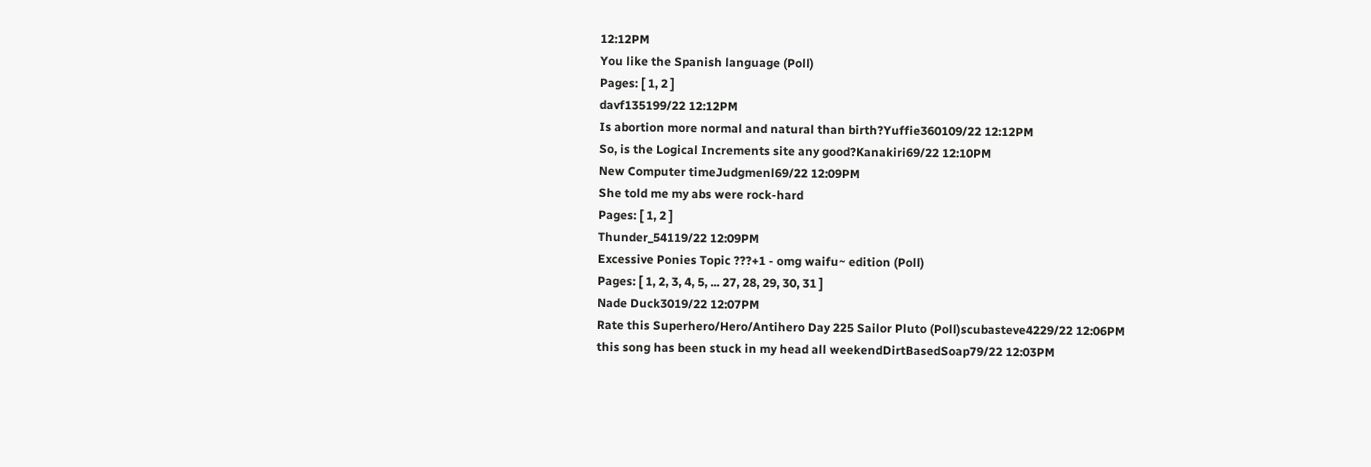12:12PM
You like the Spanish language (Poll)
Pages: [ 1, 2 ]
davf135199/22 12:12PM
Is abortion more normal and natural than birth?Yuffie360109/22 12:12PM
So, is the Logical Increments site any good?Kanakiri69/22 12:10PM
New Computer timeJudgmenl69/22 12:09PM
She told me my abs were rock-hard
Pages: [ 1, 2 ]
Thunder_54119/22 12:09PM
Excessive Ponies Topic ???+1 - omg waifu~ edition (Poll)
Pages: [ 1, 2, 3, 4, 5, ... 27, 28, 29, 30, 31 ]
Nade Duck3019/22 12:07PM
Rate this Superhero/Hero/Antihero Day 225 Sailor Pluto (Poll)scubasteve4229/22 12:06PM
this song has been stuck in my head all weekendDirtBasedSoap79/22 12:03PM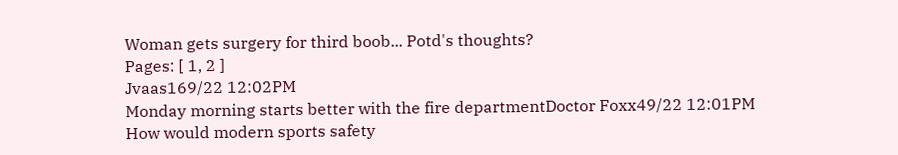Woman gets surgery for third boob... Potd's thoughts?
Pages: [ 1, 2 ]
Jvaas169/22 12:02PM
Monday morning starts better with the fire departmentDoctor Foxx49/22 12:01PM
How would modern sports safety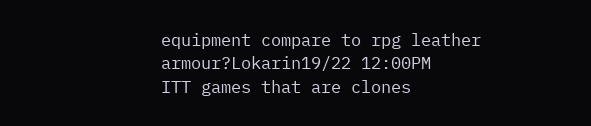equipment compare to rpg leather armour?Lokarin19/22 12:00PM
ITT games that are clones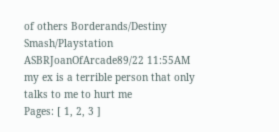of others Borderands/Destiny Smash/Playstation ASBRJoanOfArcade89/22 11:55AM
my ex is a terrible person that only talks to me to hurt me
Pages: [ 1, 2, 3 ]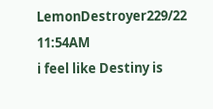LemonDestroyer229/22 11:54AM
i feel like Destiny is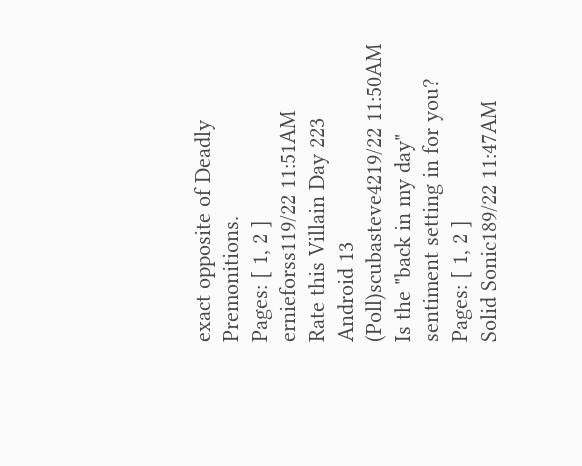exact opposite of Deadly Premonitions.
Pages: [ 1, 2 ]
ernieforss119/22 11:51AM
Rate this Villain Day 223 Android 13 (Poll)scubasteve4219/22 11:50AM
Is the "back in my day" sentiment setting in for you?
Pages: [ 1, 2 ]
Solid Sonic189/22 11:47AM